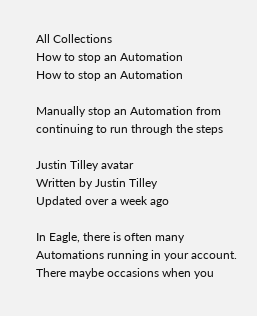All Collections
How to stop an Automation
How to stop an Automation

Manually stop an Automation from continuing to run through the steps

Justin Tilley avatar
Written by Justin Tilley
Updated over a week ago

In Eagle, there is often many Automations running in your account. There maybe occasions when you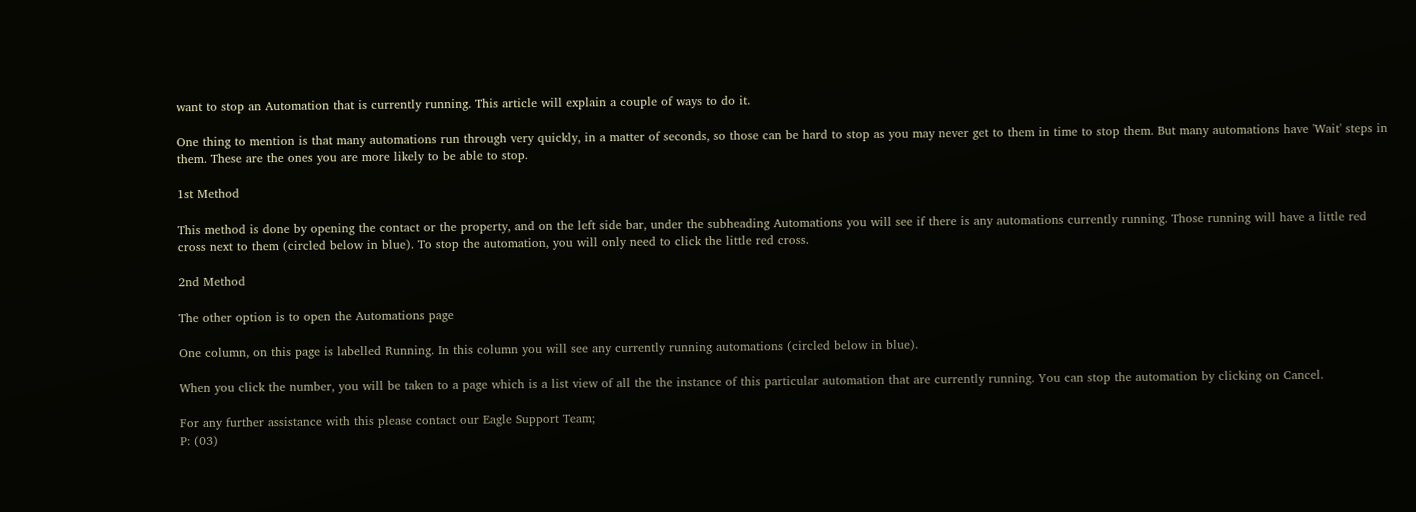want to stop an Automation that is currently running. This article will explain a couple of ways to do it.

One thing to mention is that many automations run through very quickly, in a matter of seconds, so those can be hard to stop as you may never get to them in time to stop them. But many automations have 'Wait' steps in them. These are the ones you are more likely to be able to stop.

1st Method

This method is done by opening the contact or the property, and on the left side bar, under the subheading Automations you will see if there is any automations currently running. Those running will have a little red cross next to them (circled below in blue). To stop the automation, you will only need to click the little red cross.

2nd Method

The other option is to open the Automations page

One column, on this page is labelled Running. In this column you will see any currently running automations (circled below in blue).

When you click the number, you will be taken to a page which is a list view of all the the instance of this particular automation that are currently running. You can stop the automation by clicking on Cancel.

For any further assistance with this please contact our Eagle Support Team;
P: (03)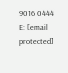9016 0444 E: [email protected]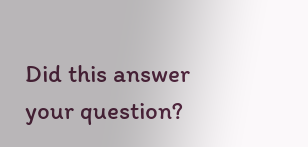Did this answer your question?